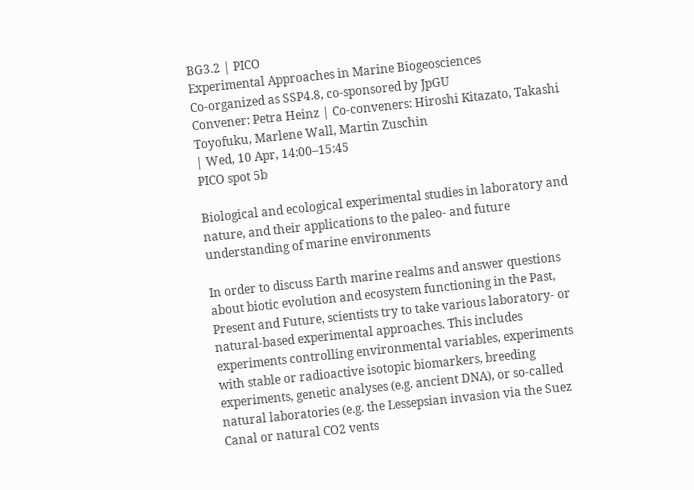BG3.2 | PICO
Experimental Approaches in Marine Biogeosciences
Co-organized as SSP4.8, co-sponsored by JpGU
Convener: Petra Heinz | Co-conveners: Hiroshi Kitazato, Takashi Toyofuku, Marlene Wall, Martin Zuschin
| Wed, 10 Apr, 14:00–15:45
PICO spot 5b

Biological and ecological experimental studies in laboratory and nature, and their applications to the paleo- and future understanding of marine environments

In order to discuss Earth marine realms and answer questions about biotic evolution and ecosystem functioning in the Past, Present and Future, scientists try to take various laboratory- or natural-based experimental approaches. This includes experiments controlling environmental variables, experiments with stable or radioactive isotopic biomarkers, breeding experiments, genetic analyses (e.g. ancient DNA), or so-called natural laboratories (e.g. the Lessepsian invasion via the Suez Canal or natural CO2 vents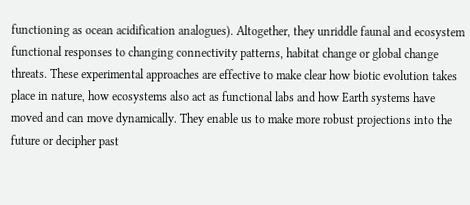functioning as ocean acidification analogues). Altogether, they unriddle faunal and ecosystem functional responses to changing connectivity patterns, habitat change or global change threats. These experimental approaches are effective to make clear how biotic evolution takes place in nature, how ecosystems also act as functional labs and how Earth systems have moved and can move dynamically. They enable us to make more robust projections into the future or decipher past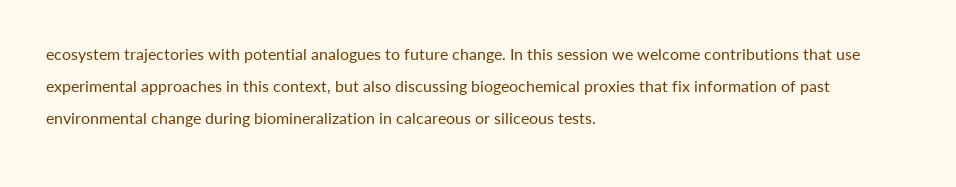ecosystem trajectories with potential analogues to future change. In this session we welcome contributions that use experimental approaches in this context, but also discussing biogeochemical proxies that fix information of past environmental change during biomineralization in calcareous or siliceous tests.